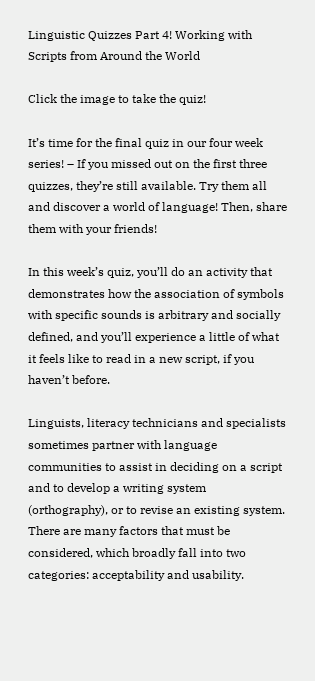Linguistic Quizzes Part 4! Working with Scripts from Around the World

Click the image to take the quiz!

It’s time for the final quiz in our four week series! – If you missed out on the first three quizzes, they’re still available. Try them all and discover a world of language! Then, share them with your friends!

In this week’s quiz, you’ll do an activity that demonstrates how the association of symbols with specific sounds is arbitrary and socially defined, and you’ll experience a little of what it feels like to read in a new script, if you haven’t before.

Linguists, literacy technicians and specialists sometimes partner with language communities to assist in deciding on a script and to develop a writing system (orthography), or to revise an existing system. There are many factors that must be considered, which broadly fall into two categories: acceptability and usability.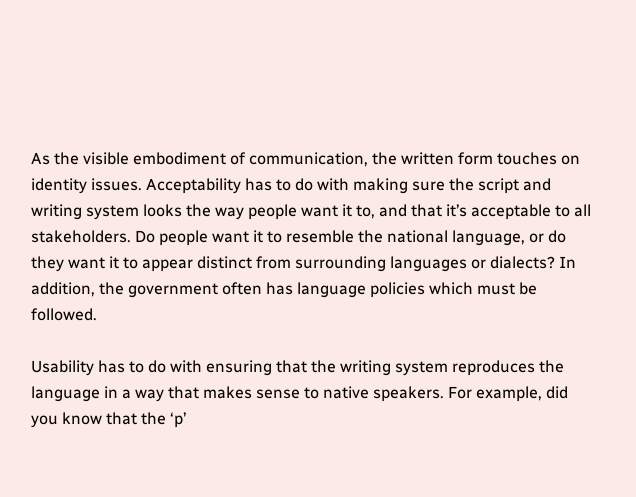As the visible embodiment of communication, the written form touches on identity issues. Acceptability has to do with making sure the script and writing system looks the way people want it to, and that it’s acceptable to all stakeholders. Do people want it to resemble the national language, or do they want it to appear distinct from surrounding languages or dialects? In addition, the government often has language policies which must be followed.

Usability has to do with ensuring that the writing system reproduces the language in a way that makes sense to native speakers. For example, did you know that the ‘p’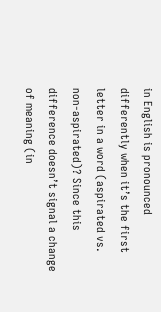in English is pronounced differently when it’s the first letter in a word (aspirated vs. non-aspirated)? Since this difference doesn’t signal a change of meaning (in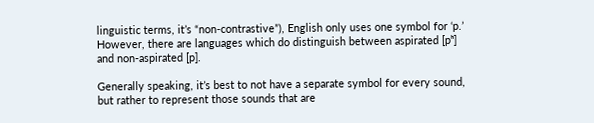linguistic terms, it’s “non-contrastive”), English only uses one symbol for ‘p.’ However, there are languages which do distinguish between aspirated [pʰ] and non-aspirated [p].

Generally speaking, it’s best to not have a separate symbol for every sound, but rather to represent those sounds that are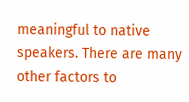meaningful to native speakers. There are many other factors to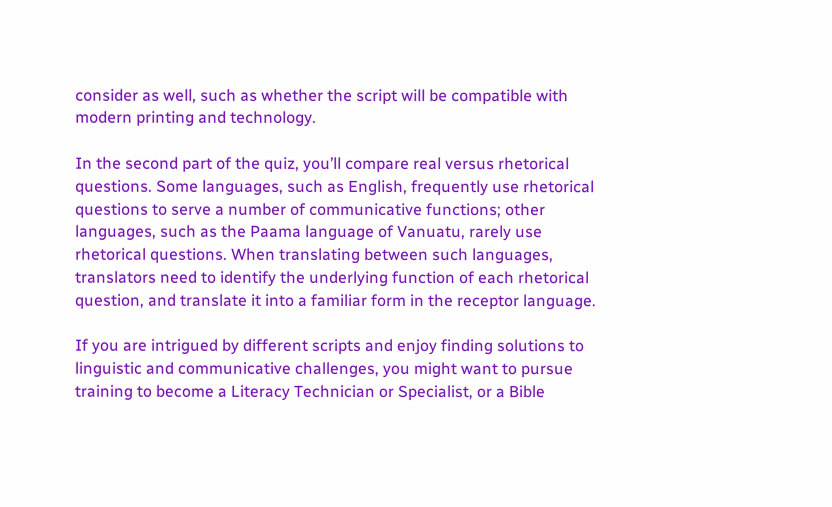consider as well, such as whether the script will be compatible with modern printing and technology.

In the second part of the quiz, you’ll compare real versus rhetorical questions. Some languages, such as English, frequently use rhetorical questions to serve a number of communicative functions; other languages, such as the Paama language of Vanuatu, rarely use rhetorical questions. When translating between such languages, translators need to identify the underlying function of each rhetorical question, and translate it into a familiar form in the receptor language.

If you are intrigued by different scripts and enjoy finding solutions to linguistic and communicative challenges, you might want to pursue training to become a Literacy Technician or Specialist, or a Bible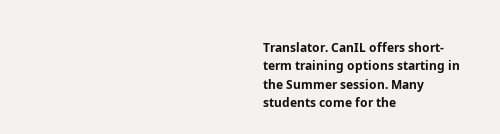Translator. CanIL offers short-term training options starting in the Summer session. Many students come for the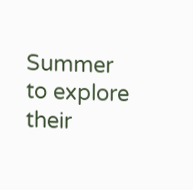Summer to explore their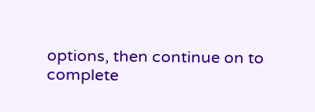options, then continue on to complete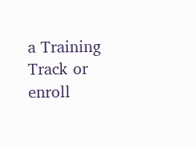a Training Track or enroll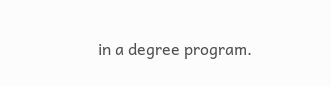in a degree program.